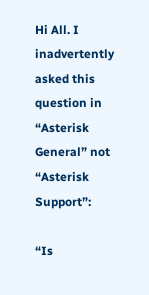Hi All. I inadvertently asked this question in “Asterisk General” not “Asterisk Support”:

“Is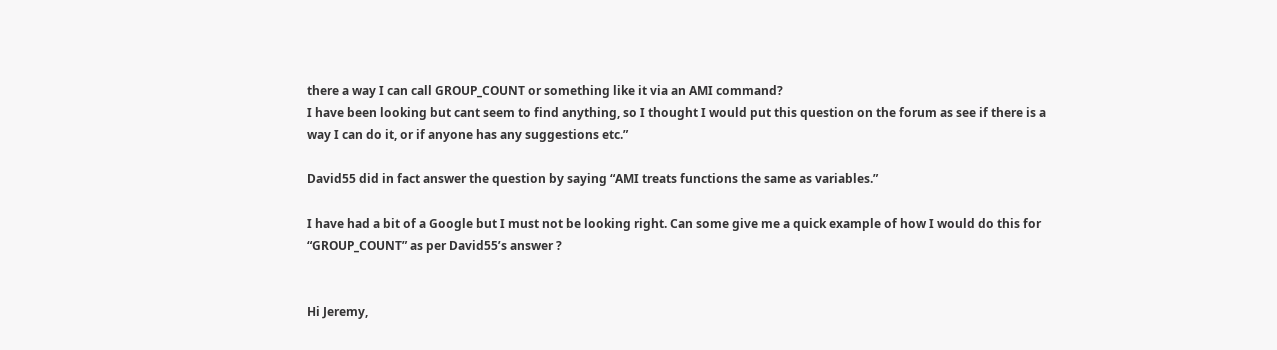there a way I can call GROUP_COUNT or something like it via an AMI command?
I have been looking but cant seem to find anything, so I thought I would put this question on the forum as see if there is a way I can do it, or if anyone has any suggestions etc.”

David55 did in fact answer the question by saying “AMI treats functions the same as variables.”

I have had a bit of a Google but I must not be looking right. Can some give me a quick example of how I would do this for “GROUP_COUNT” as per David55’s answer ?


Hi Jeremy,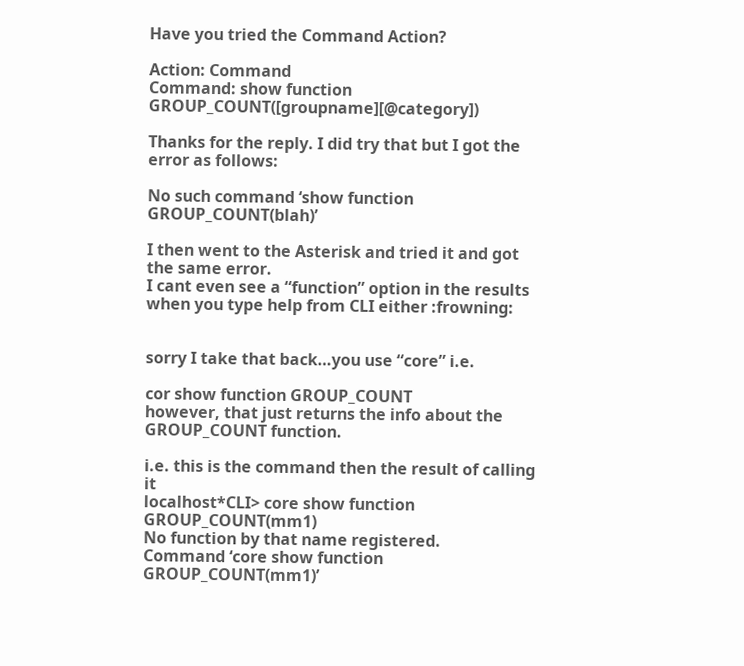Have you tried the Command Action?

Action: Command
Command: show function GROUP_COUNT([groupname][@category])

Thanks for the reply. I did try that but I got the error as follows:

No such command ‘show function GROUP_COUNT(blah)’

I then went to the Asterisk and tried it and got the same error.
I cant even see a “function” option in the results when you type help from CLI either :frowning:


sorry I take that back…you use “core” i.e.

cor show function GROUP_COUNT
however, that just returns the info about the GROUP_COUNT function.

i.e. this is the command then the result of calling it
localhost*CLI> core show function GROUP_COUNT(mm1)
No function by that name registered.
Command ‘core show function GROUP_COUNT(mm1)’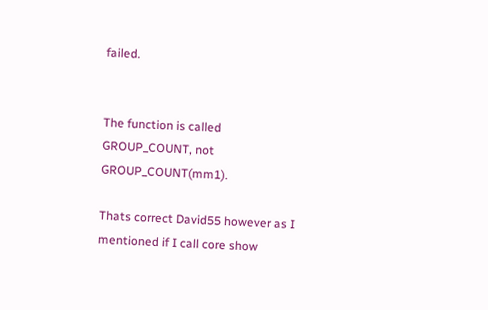failed.


The function is called GROUP_COUNT, not GROUP_COUNT(mm1).

Thats correct David55 however as I mentioned if I call core show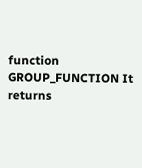function GROUP_FUNCTION It returns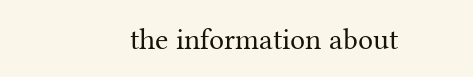the information about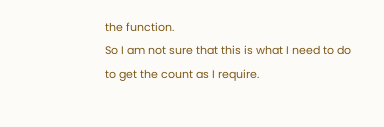the function.
So I am not sure that this is what I need to do to get the count as I require.